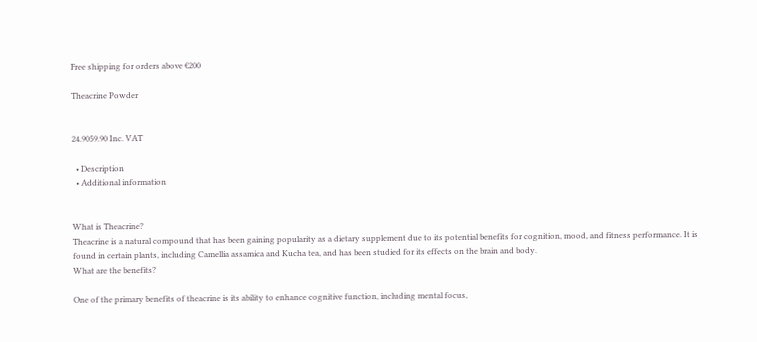Free shipping for orders above €200

Theacrine Powder


24.9059.90 Inc. VAT

  • Description
  • Additional information


What is Theacrine?
Theacrine is a natural compound that has been gaining popularity as a dietary supplement due to its potential benefits for cognition, mood, and fitness performance. It is found in certain plants, including Camellia assamica and Kucha tea, and has been studied for its effects on the brain and body.
What are the benefits?

One of the primary benefits of theacrine is its ability to enhance cognitive function, including mental focus,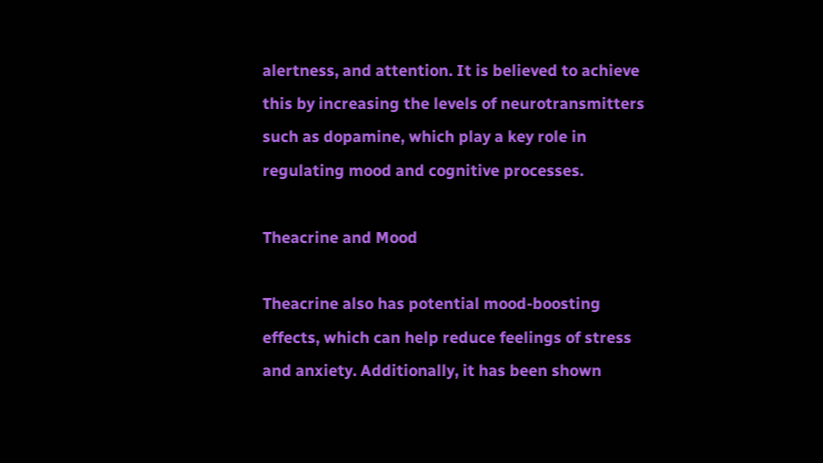alertness, and attention. It is believed to achieve this by increasing the levels of neurotransmitters such as dopamine, which play a key role in regulating mood and cognitive processes.

Theacrine and Mood

Theacrine also has potential mood-boosting effects, which can help reduce feelings of stress and anxiety. Additionally, it has been shown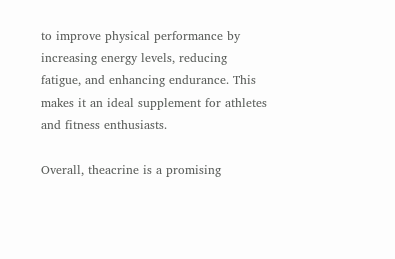to improve physical performance by increasing energy levels, reducing fatigue, and enhancing endurance. This makes it an ideal supplement for athletes and fitness enthusiasts.

Overall, theacrine is a promising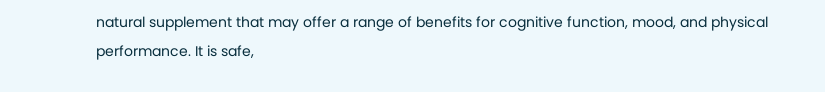natural supplement that may offer a range of benefits for cognitive function, mood, and physical performance. It is safe,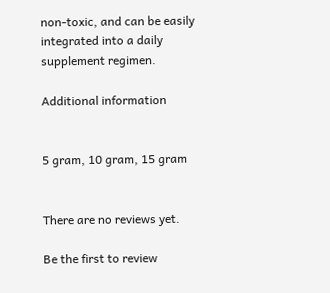non-toxic, and can be easily integrated into a daily supplement regimen.

Additional information


5 gram, 10 gram, 15 gram


There are no reviews yet.

Be the first to review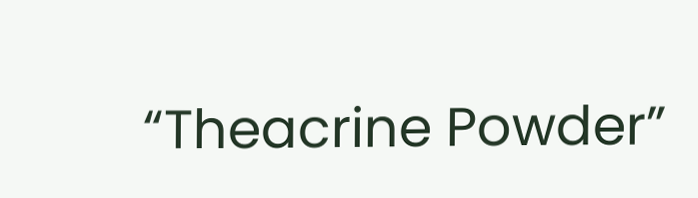“Theacrine Powder”